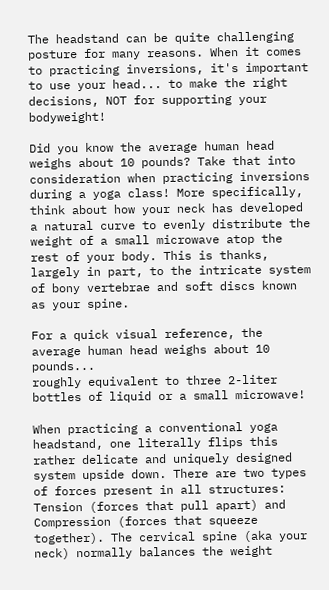The headstand can be quite challenging posture for many reasons. When it comes to practicing inversions, it's important to use your head... to make the right decisions, NOT for supporting your bodyweight!

Did you know the average human head weighs about 10 pounds? Take that into consideration when practicing inversions during a yoga class! More specifically, think about how your neck has developed a natural curve to evenly distribute the weight of a small microwave atop the rest of your body. This is thanks, largely in part, to the intricate system of bony vertebrae and soft discs known as your spine.

For a quick visual reference, the average human head weighs about 10 pounds...
roughly equivalent to three 2-liter bottles of liquid or a small microwave!

When practicing a conventional yoga headstand, one literally flips this rather delicate and uniquely designed system upside down. There are two types of forces present in all structures: Tension (forces that pull apart) and Compression (forces that squeeze together). The cervical spine (aka your neck) normally balances the weight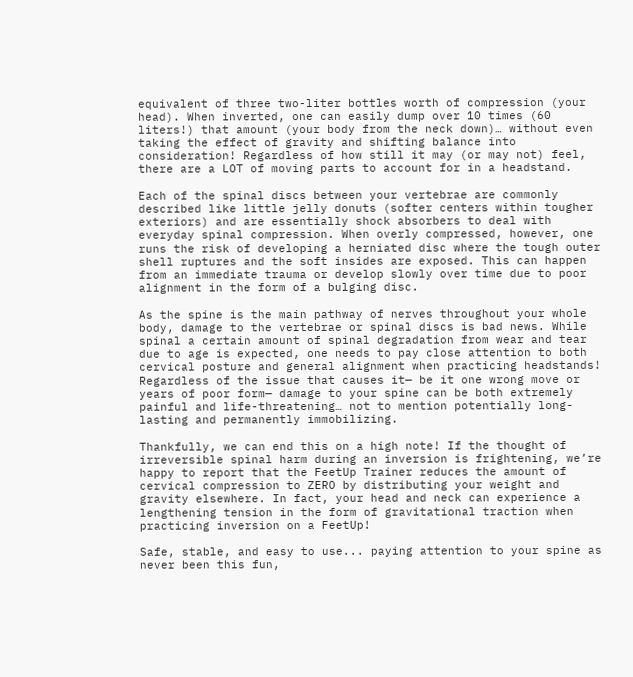equivalent of three two-liter bottles worth of compression (your head). When inverted, one can easily dump over 10 times (60 liters!) that amount (your body from the neck down)… without even taking the effect of gravity and shifting balance into consideration! Regardless of how still it may (or may not) feel, there are a LOT of moving parts to account for in a headstand.

Each of the spinal discs between your vertebrae are commonly described like little jelly donuts (softer centers within tougher exteriors) and are essentially shock absorbers to deal with everyday spinal compression. When overly compressed, however, one runs the risk of developing a herniated disc where the tough outer shell ruptures and the soft insides are exposed. This can happen from an immediate trauma or develop slowly over time due to poor alignment in the form of a bulging disc.

As the spine is the main pathway of nerves throughout your whole body, damage to the vertebrae or spinal discs is bad news. While spinal a certain amount of spinal degradation from wear and tear due to age is expected, one needs to pay close attention to both cervical posture and general alignment when practicing headstands! Regardless of the issue that causes it— be it one wrong move or years of poor form— damage to your spine can be both extremely painful and life-threatening… not to mention potentially long-lasting and permanently immobilizing.

Thankfully, we can end this on a high note! If the thought of irreversible spinal harm during an inversion is frightening, we’re happy to report that the FeetUp Trainer reduces the amount of cervical compression to ZERO by distributing your weight and gravity elsewhere. In fact, your head and neck can experience a lengthening tension in the form of gravitational traction when practicing inversion on a FeetUp!

Safe, stable, and easy to use... paying attention to your spine as never been this fun,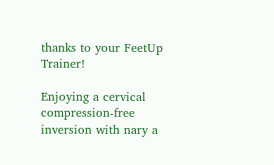thanks to your FeetUp Trainer!

Enjoying a cervical compression-free inversion with nary a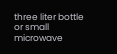three liter bottle or small microwave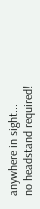anywhere in sight...
no headstand required!